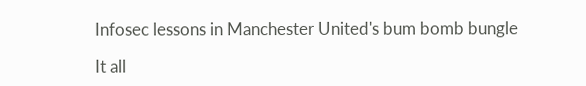Infosec lessons in Manchester United's bum bomb bungle

It all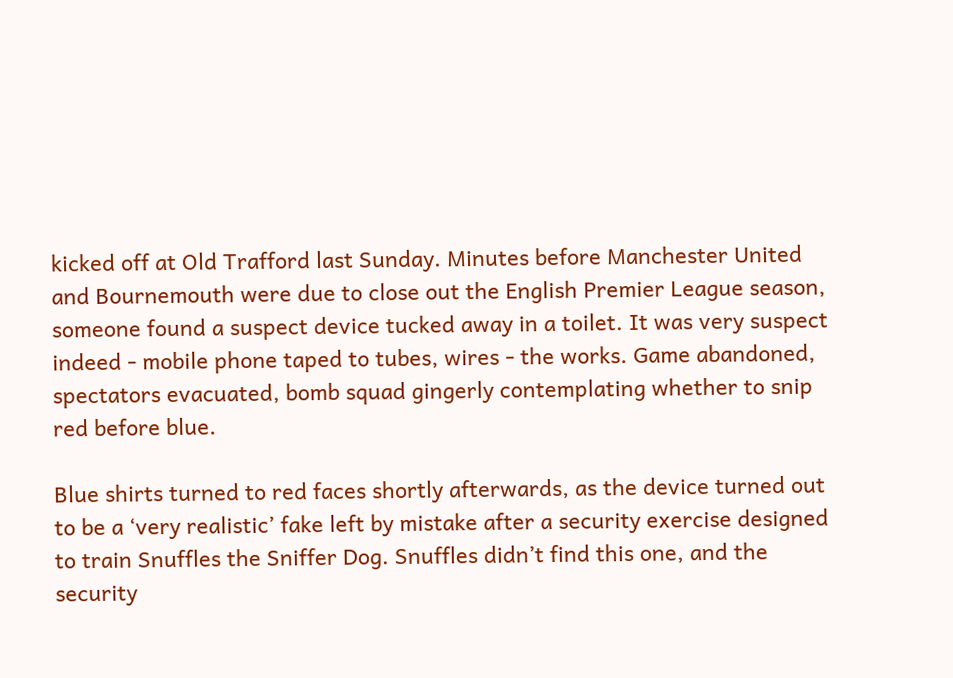kicked off at Old Trafford last Sunday. Minutes before Manchester United and Bournemouth were due to close out the English Premier League season, someone found a suspect device tucked away in a toilet. It was very suspect indeed - mobile phone taped to tubes, wires - the works. Game abandoned, spectators evacuated, bomb squad gingerly contemplating whether to snip red before blue.

Blue shirts turned to red faces shortly afterwards, as the device turned out to be a ‘very realistic’ fake left by mistake after a security exercise designed to train Snuffles the Sniffer Dog. Snuffles didn’t find this one, and the security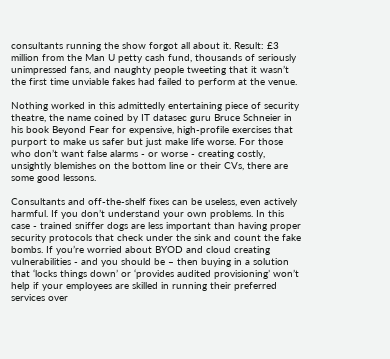consultants running the show forgot all about it. Result: £3 million from the Man U petty cash fund, thousands of seriously unimpressed fans, and naughty people tweeting that it wasn’t the first time unviable fakes had failed to perform at the venue.

Nothing worked in this admittedly entertaining piece of security theatre, the name coined by IT datasec guru Bruce Schneier in his book Beyond Fear for expensive, high-profile exercises that purport to make us safer but just make life worse. For those who don’t want false alarms - or worse - creating costly, unsightly blemishes on the bottom line or their CVs, there are some good lessons.

Consultants and off-the-shelf fixes can be useless, even actively harmful. If you don’t understand your own problems. In this case - trained sniffer dogs are less important than having proper security protocols that check under the sink and count the fake bombs. If you’re worried about BYOD and cloud creating vulnerabilities - and you should be – then buying in a solution that ‘locks things down’ or ‘provides audited provisioning’ won’t help if your employees are skilled in running their preferred services over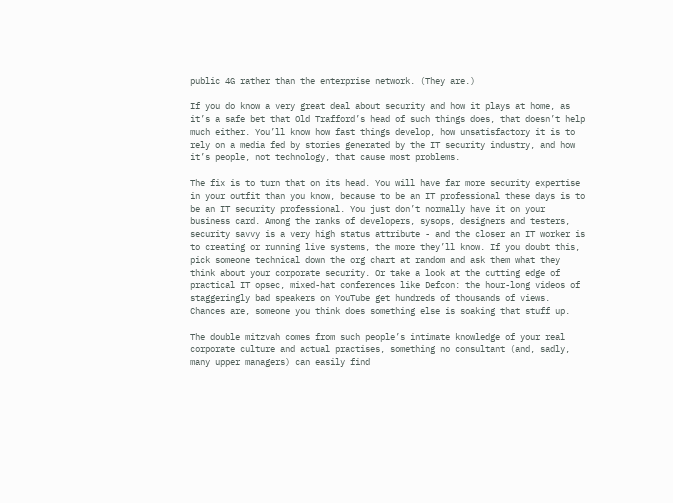public 4G rather than the enterprise network. (They are.)

If you do know a very great deal about security and how it plays at home, as it’s a safe bet that Old Trafford’s head of such things does, that doesn’t help much either. You’ll know how fast things develop, how unsatisfactory it is to rely on a media fed by stories generated by the IT security industry, and how it’s people, not technology, that cause most problems.

The fix is to turn that on its head. You will have far more security expertise in your outfit than you know, because to be an IT professional these days is to be an IT security professional. You just don’t normally have it on your business card. Among the ranks of developers, sysops, designers and testers, security savvy is a very high status attribute - and the closer an IT worker is to creating or running live systems, the more they’ll know. If you doubt this, pick someone technical down the org chart at random and ask them what they think about your corporate security. Or take a look at the cutting edge of practical IT opsec, mixed-hat conferences like Defcon: the hour-long videos of staggeringly bad speakers on YouTube get hundreds of thousands of views. Chances are, someone you think does something else is soaking that stuff up.

The double mitzvah comes from such people’s intimate knowledge of your real corporate culture and actual practises, something no consultant (and, sadly, many upper managers) can easily find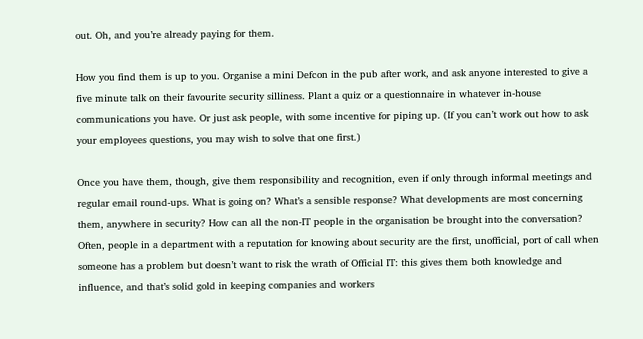out. Oh, and you’re already paying for them.

How you find them is up to you. Organise a mini Defcon in the pub after work, and ask anyone interested to give a five minute talk on their favourite security silliness. Plant a quiz or a questionnaire in whatever in-house communications you have. Or just ask people, with some incentive for piping up. (If you can’t work out how to ask your employees questions, you may wish to solve that one first.)

Once you have them, though, give them responsibility and recognition, even if only through informal meetings and regular email round-ups. What is going on? What’s a sensible response? What developments are most concerning them, anywhere in security? How can all the non-IT people in the organisation be brought into the conversation? Often, people in a department with a reputation for knowing about security are the first, unofficial, port of call when someone has a problem but doesn’t want to risk the wrath of Official IT: this gives them both knowledge and influence, and that’s solid gold in keeping companies and workers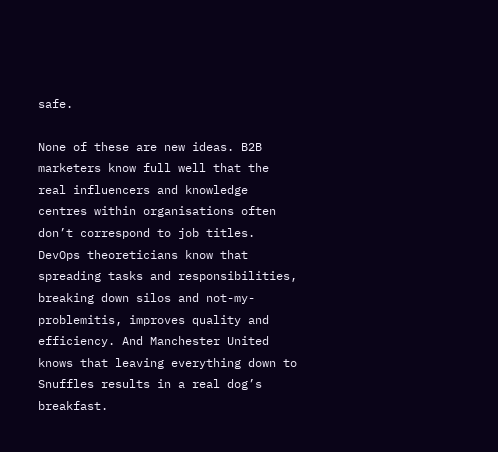safe.

None of these are new ideas. B2B marketers know full well that the real influencers and knowledge centres within organisations often don’t correspond to job titles. DevOps theoreticians know that spreading tasks and responsibilities, breaking down silos and not-my-problemitis, improves quality and efficiency. And Manchester United knows that leaving everything down to Snuffles results in a real dog’s breakfast.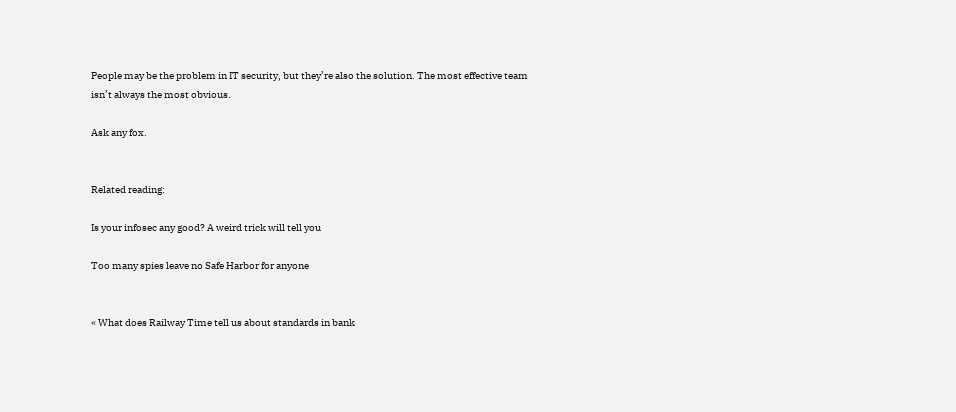People may be the problem in IT security, but they’re also the solution. The most effective team isn’t always the most obvious.

Ask any fox.


Related reading:

Is your infosec any good? A weird trick will tell you

Too many spies leave no Safe Harbor for anyone


« What does Railway Time tell us about standards in bank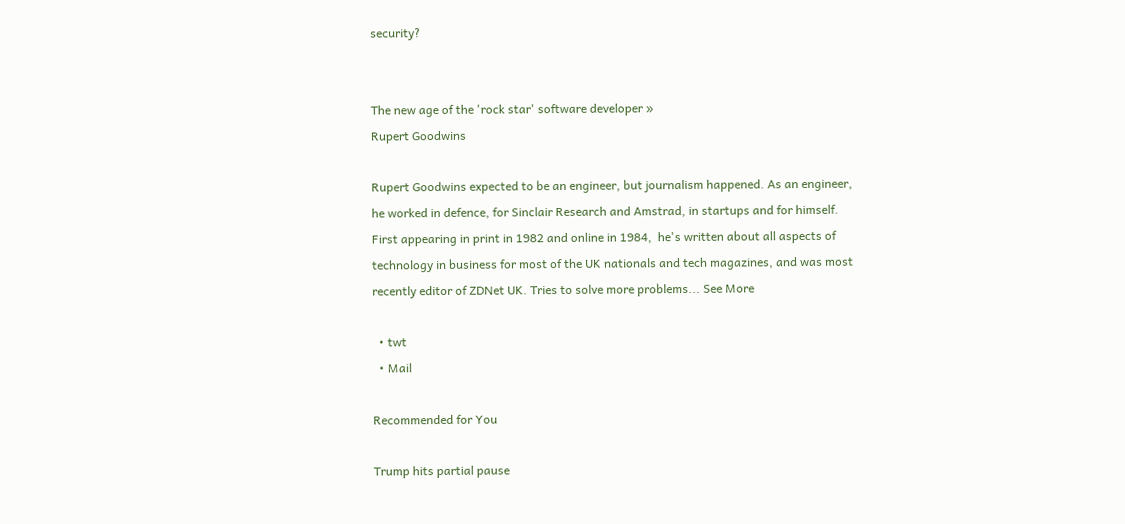security?


The new age of the 'rock star' software developer »
Rupert Goodwins

Rupert Goodwins expected to be an engineer, but journalism happened. As an engineer, he worked in defence, for Sinclair Research and Amstrad, in startups and for himself. First appearing in print in 1982 and online in 1984,  he's written about all aspects of technology in business for most of the UK nationals and tech magazines, and was most recently editor of ZDNet UK. Tries to solve more problems... See More

  • twt
  • Mail

Recommended for You

Trump hits partial pause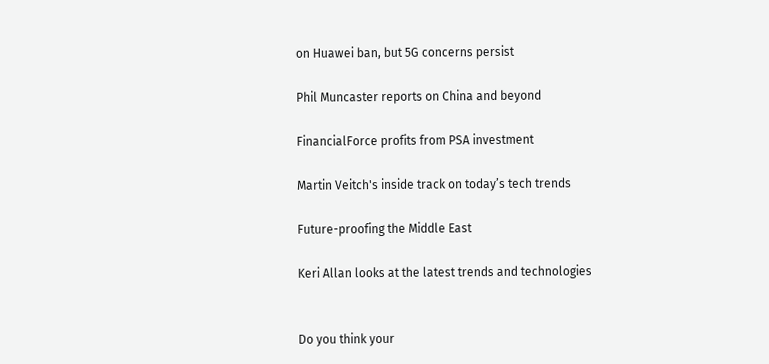on Huawei ban, but 5G concerns persist

Phil Muncaster reports on China and beyond

FinancialForce profits from PSA investment

Martin Veitch's inside track on today’s tech trends

Future-proofing the Middle East

Keri Allan looks at the latest trends and technologies


Do you think your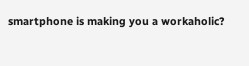smartphone is making you a workaholic?